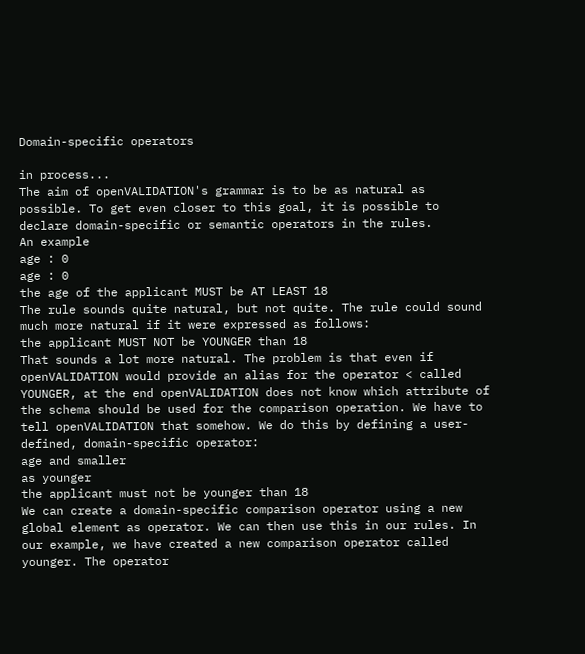Domain-specific operators

in process...
The aim of openVALIDATION's grammar is to be as natural as possible. To get even closer to this goal, it is possible to declare domain-specific or semantic operators in the rules.
An example
age : 0
age : 0
the age of the applicant MUST be AT LEAST 18
The rule sounds quite natural, but not quite. The rule could sound much more natural if it were expressed as follows:
the applicant MUST NOT be YOUNGER than 18
That sounds a lot more natural. The problem is that even if openVALIDATION would provide an alias for the operator < called YOUNGER, at the end openVALIDATION does not know which attribute of the schema should be used for the comparison operation. We have to tell openVALIDATION that somehow. We do this by defining a user-defined, domain-specific operator:
age and smaller
as younger
the applicant must not be younger than 18
We can create a domain-specific comparison operator using a new global element as operator. We can then use this in our rules. In our example, we have created a new comparison operator called younger. The operator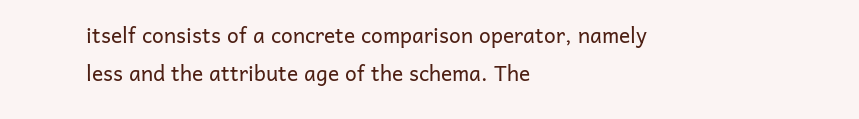itself consists of a concrete comparison operator, namely less and the attribute age of the schema. The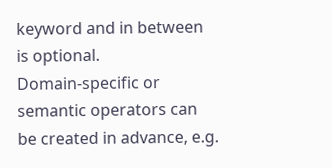keyword and in between is optional.
Domain-specific or semantic operators can be created in advance, e.g.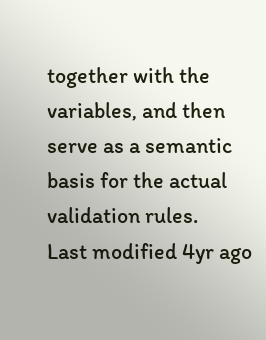together with the variables, and then serve as a semantic basis for the actual validation rules.
Last modified 4yr ago